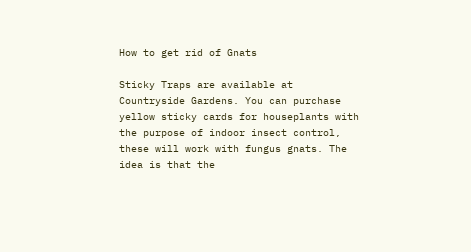How to get rid of Gnats

Sticky Traps are available at Countryside Gardens. You can purchase yellow sticky cards for houseplants with the purpose of indoor insect control, these will work with fungus gnats. The idea is that the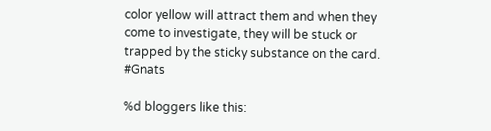color yellow will attract them and when they come to investigate, they will be stuck or trapped by the sticky substance on the card. #Gnats

%d bloggers like this: